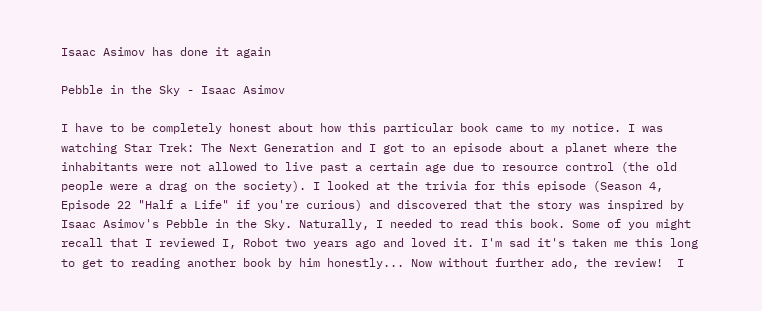Isaac Asimov has done it again

Pebble in the Sky - Isaac Asimov

I have to be completely honest about how this particular book came to my notice. I was watching Star Trek: The Next Generation and I got to an episode about a planet where the inhabitants were not allowed to live past a certain age due to resource control (the old people were a drag on the society). I looked at the trivia for this episode (Season 4, Episode 22 "Half a Life" if you're curious) and discovered that the story was inspired by Isaac Asimov's Pebble in the Sky. Naturally, I needed to read this book. Some of you might recall that I reviewed I, Robot two years ago and loved it. I'm sad it's taken me this long to get to reading another book by him honestly... Now without further ado, the review!  I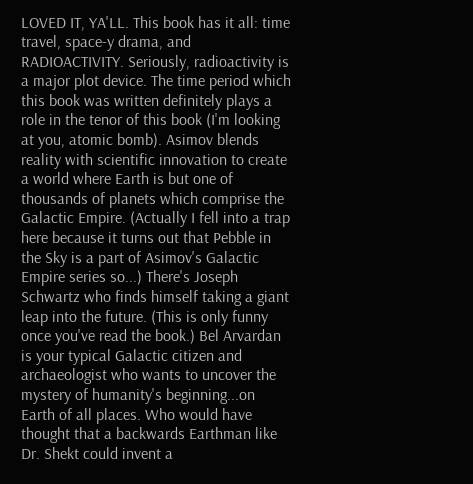LOVED IT, YA'LL. This book has it all: time travel, space-y drama, and RADIOACTIVITY. Seriously, radioactivity is a major plot device. The time period which this book was written definitely plays a role in the tenor of this book (I'm looking at you, atomic bomb). Asimov blends reality with scientific innovation to create a world where Earth is but one of thousands of planets which comprise the Galactic Empire. (Actually I fell into a trap here because it turns out that Pebble in the Sky is a part of Asimov's Galactic Empire series so...) There's Joseph Schwartz who finds himself taking a giant leap into the future. (This is only funny once you've read the book.) Bel Arvardan is your typical Galactic citizen and archaeologist who wants to uncover the mystery of humanity's beginning...on Earth of all places. Who would have thought that a backwards Earthman like Dr. Shekt could invent a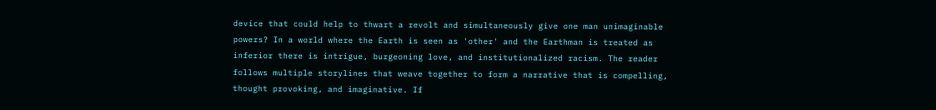device that could help to thwart a revolt and simultaneously give one man unimaginable powers? In a world where the Earth is seen as 'other' and the Earthman is treated as inferior there is intrigue, burgeoning love, and institutionalized racism. The reader follows multiple storylines that weave together to form a narrative that is compelling, thought provoking, and imaginative. If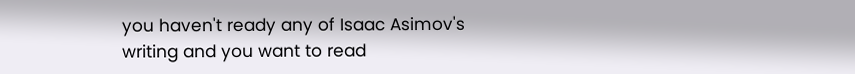you haven't ready any of Isaac Asimov's writing and you want to read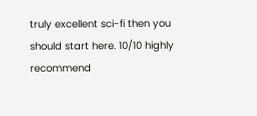truly excellent sci-fi then you should start here. 10/10 highly recommend